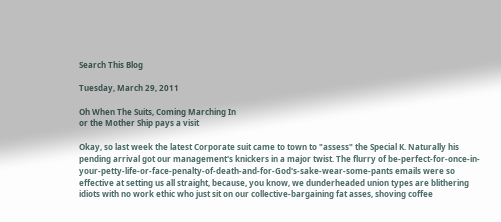Search This Blog

Tuesday, March 29, 2011

Oh When The Suits, Coming Marching In
or the Mother Ship pays a visit

Okay, so last week the latest Corporate suit came to town to "assess" the Special K. Naturally his pending arrival got our management's knickers in a major twist. The flurry of be-perfect-for-once-in-your-petty-life-or-face-penalty-of-death-and-for-God's-sake-wear-some-pants emails were so effective at setting us all straight, because, you know, we dunderheaded union types are blithering idiots with no work ethic who just sit on our collective-bargaining fat asses, shoving coffee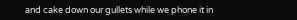and cake down our gullets while we phone it in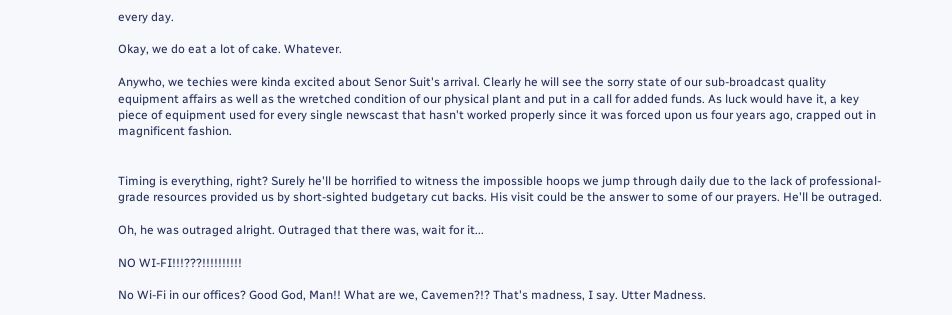every day.

Okay, we do eat a lot of cake. Whatever.

Anywho, we techies were kinda excited about Senor Suit's arrival. Clearly he will see the sorry state of our sub-broadcast quality equipment affairs as well as the wretched condition of our physical plant and put in a call for added funds. As luck would have it, a key piece of equipment used for every single newscast that hasn't worked properly since it was forced upon us four years ago, crapped out in magnificent fashion.


Timing is everything, right? Surely he'll be horrified to witness the impossible hoops we jump through daily due to the lack of professional-grade resources provided us by short-sighted budgetary cut backs. His visit could be the answer to some of our prayers. He'll be outraged.

Oh, he was outraged alright. Outraged that there was, wait for it...

NO WI-FI!!!???!!!!!!!!!!

No Wi-Fi in our offices? Good God, Man!! What are we, Cavemen?!? That's madness, I say. Utter Madness.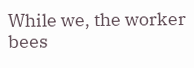While we, the worker bees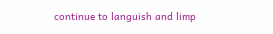continue to languish and limp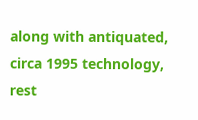along with antiquated, circa 1995 technology, rest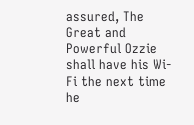assured, The Great and Powerful Ozzie shall have his Wi-Fi the next time he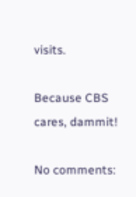visits.

Because CBS cares, dammit!

No comments: